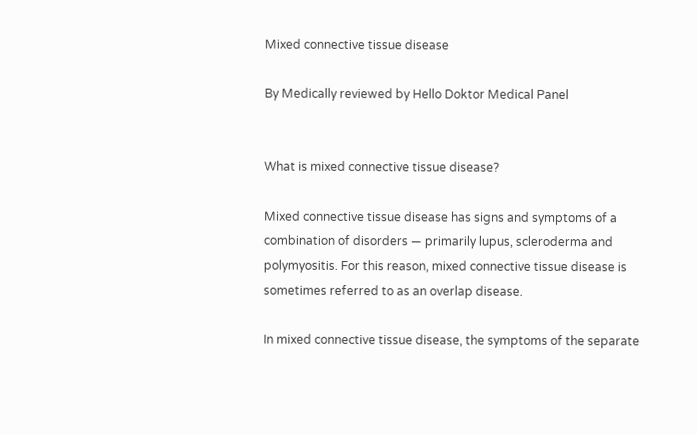Mixed connective tissue disease

By Medically reviewed by Hello Doktor Medical Panel


What is mixed connective tissue disease?

Mixed connective tissue disease has signs and symptoms of a combination of disorders — primarily lupus, scleroderma and polymyositis. For this reason, mixed connective tissue disease is sometimes referred to as an overlap disease.

In mixed connective tissue disease, the symptoms of the separate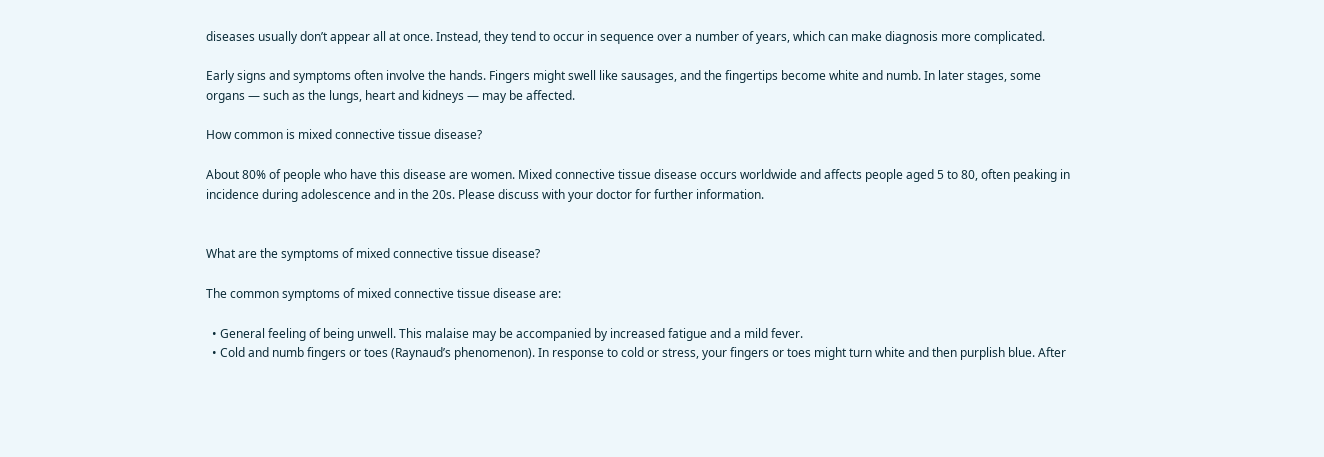diseases usually don’t appear all at once. Instead, they tend to occur in sequence over a number of years, which can make diagnosis more complicated.

Early signs and symptoms often involve the hands. Fingers might swell like sausages, and the fingertips become white and numb. In later stages, some organs — such as the lungs, heart and kidneys — may be affected.

How common is mixed connective tissue disease?

About 80% of people who have this disease are women. Mixed connective tissue disease occurs worldwide and affects people aged 5 to 80, often peaking in incidence during adolescence and in the 20s. Please discuss with your doctor for further information.


What are the symptoms of mixed connective tissue disease?

The common symptoms of mixed connective tissue disease are:

  • General feeling of being unwell. This malaise may be accompanied by increased fatigue and a mild fever.
  • Cold and numb fingers or toes (Raynaud’s phenomenon). In response to cold or stress, your fingers or toes might turn white and then purplish blue. After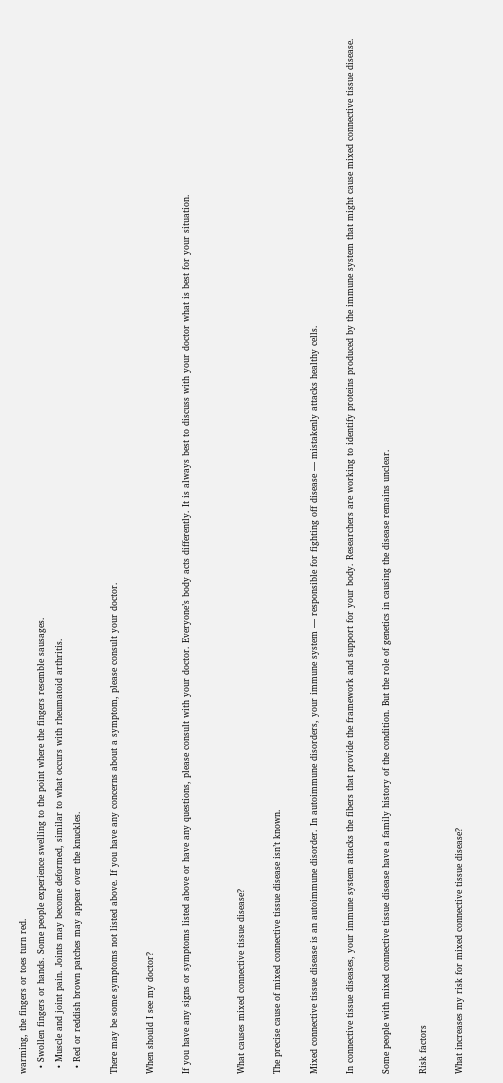warming, the fingers or toes turn red.
  • Swollen fingers or hands. Some people experience swelling to the point where the fingers resemble sausages.
  • Muscle and joint pain. Joints may become deformed, similar to what occurs with rheumatoid arthritis.
  • Red or reddish brown patches may appear over the knuckles.

There may be some symptoms not listed above. If you have any concerns about a symptom, please consult your doctor.

When should I see my doctor?

If you have any signs or symptoms listed above or have any questions, please consult with your doctor. Everyone’s body acts differently. It is always best to discuss with your doctor what is best for your situation.


What causes mixed connective tissue disease?

The precise cause of mixed connective tissue disease isn’t known.

Mixed connective tissue disease is an autoimmune disorder. In autoimmune disorders, your immune system — responsible for fighting off disease — mistakenly attacks healthy cells.

In connective tissue diseases, your immune system attacks the fibers that provide the framework and support for your body. Researchers are working to identify proteins produced by the immune system that might cause mixed connective tissue disease.

Some people with mixed connective tissue disease have a family history of the condition. But the role of genetics in causing the disease remains unclear.

Risk factors

What increases my risk for mixed connective tissue disease?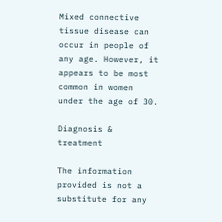Mixed connective tissue disease can occur in people of any age. However, it appears to be most common in women under the age of 30.

Diagnosis & treatment

The information provided is not a substitute for any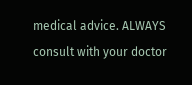medical advice. ALWAYS consult with your doctor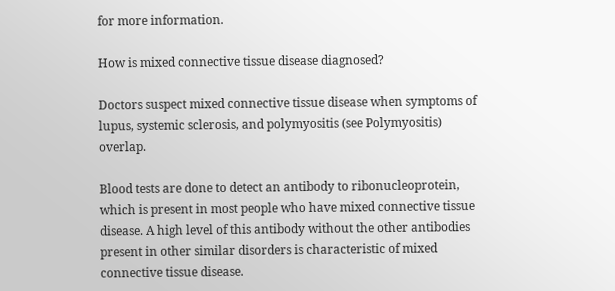for more information.

How is mixed connective tissue disease diagnosed?

Doctors suspect mixed connective tissue disease when symptoms of lupus, systemic sclerosis, and polymyositis (see Polymyositis) overlap.

Blood tests are done to detect an antibody to ribonucleoprotein, which is present in most people who have mixed connective tissue disease. A high level of this antibody without the other antibodies present in other similar disorders is characteristic of mixed connective tissue disease.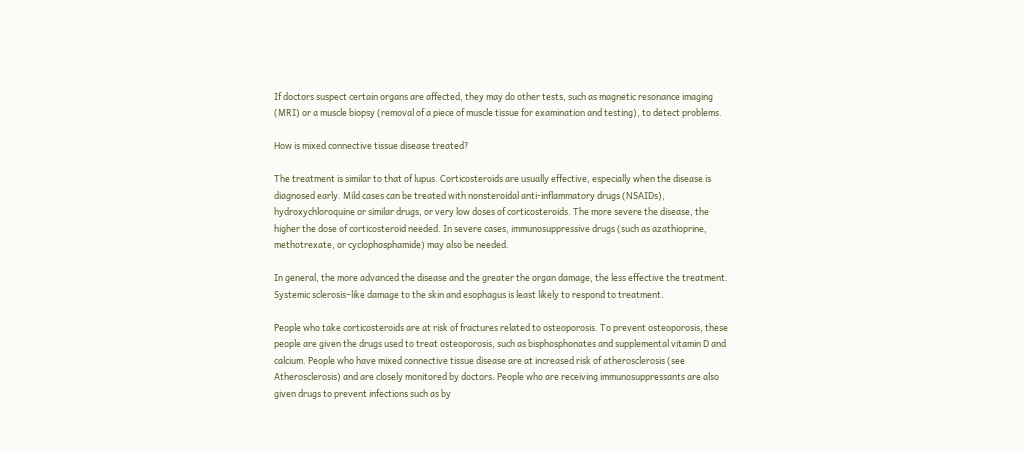If doctors suspect certain organs are affected, they may do other tests, such as magnetic resonance imaging (MRI) or a muscle biopsy (removal of a piece of muscle tissue for examination and testing), to detect problems.

How is mixed connective tissue disease treated?

The treatment is similar to that of lupus. Corticosteroids are usually effective, especially when the disease is diagnosed early. Mild cases can be treated with nonsteroidal anti-inflammatory drugs (NSAIDs), hydroxychloroquine or similar drugs, or very low doses of corticosteroids. The more severe the disease, the higher the dose of corticosteroid needed. In severe cases, immunosuppressive drugs (such as azathioprine, methotrexate, or cyclophosphamide) may also be needed.

In general, the more advanced the disease and the greater the organ damage, the less effective the treatment. Systemic sclerosis–like damage to the skin and esophagus is least likely to respond to treatment.

People who take corticosteroids are at risk of fractures related to osteoporosis. To prevent osteoporosis, these people are given the drugs used to treat osteoporosis, such as bisphosphonates and supplemental vitamin D and calcium. People who have mixed connective tissue disease are at increased risk of atherosclerosis (see Atherosclerosis) and are closely monitored by doctors. People who are receiving immunosuppressants are also given drugs to prevent infections such as by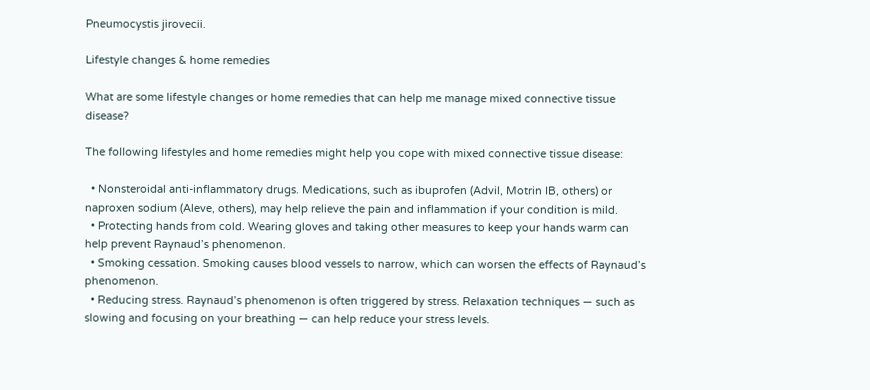Pneumocystis jirovecii.

Lifestyle changes & home remedies

What are some lifestyle changes or home remedies that can help me manage mixed connective tissue disease?

The following lifestyles and home remedies might help you cope with mixed connective tissue disease:

  • Nonsteroidal anti-inflammatory drugs. Medications, such as ibuprofen (Advil, Motrin IB, others) or naproxen sodium (Aleve, others), may help relieve the pain and inflammation if your condition is mild.
  • Protecting hands from cold. Wearing gloves and taking other measures to keep your hands warm can help prevent Raynaud’s phenomenon.
  • Smoking cessation. Smoking causes blood vessels to narrow, which can worsen the effects of Raynaud’s phenomenon.
  • Reducing stress. Raynaud’s phenomenon is often triggered by stress. Relaxation techniques — such as slowing and focusing on your breathing — can help reduce your stress levels.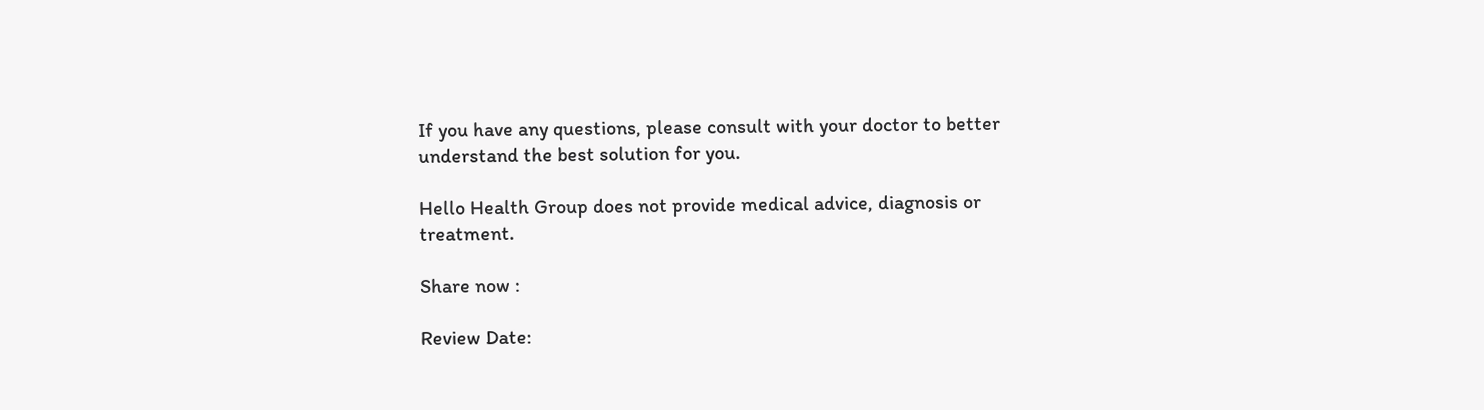If you have any questions, please consult with your doctor to better understand the best solution for you.

Hello Health Group does not provide medical advice, diagnosis or treatment.

Share now :

Review Date: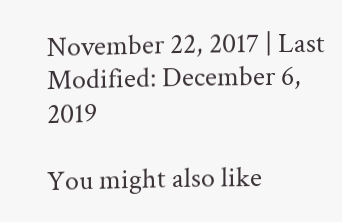November 22, 2017 | Last Modified: December 6, 2019

You might also like